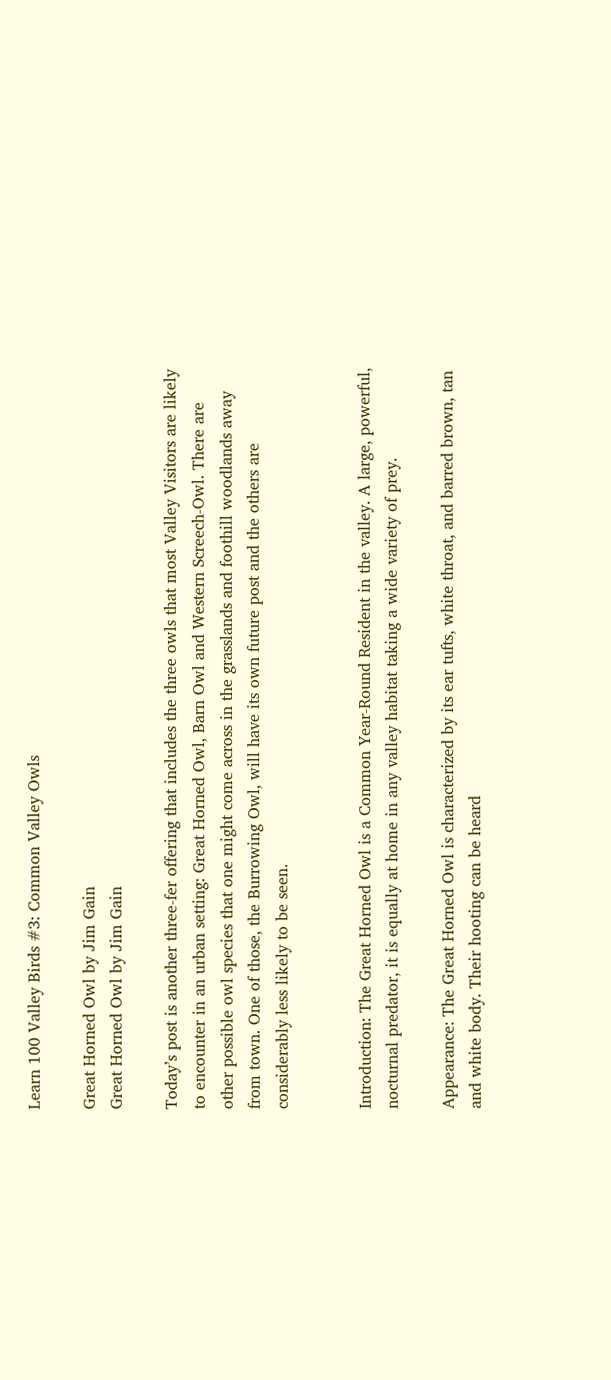Learn 100 Valley Birds #3: Common Valley Owls

Great Horned Owl by Jim Gain
Great Horned Owl by Jim Gain

Today’s post is another three-fer offering that includes the three owls that most Valley Visitors are likely to encounter in an urban setting: Great Horned Owl, Barn Owl and Western Screech-Owl. There are other possible owl species that one might come across in the grasslands and foothill woodlands away from town. One of those, the Burrowing Owl, will have its own future post and the others are considerably less likely to be seen.


Introduction: The Great Horned Owl is a Common Year-Round Resident in the valley. A large, powerful, nocturnal predator, it is equally at home in any valley habitat taking a wide variety of prey.

Appearance: The Great Horned Owl is characterized by its ear tufts, white throat, and barred brown, tan and white body. Their hooting can be heard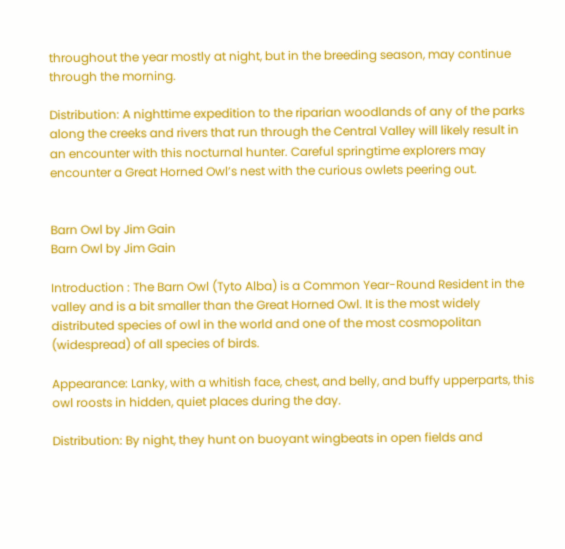throughout the year mostly at night, but in the breeding season, may continue through the morning.

Distribution: A nighttime expedition to the riparian woodlands of any of the parks along the creeks and rivers that run through the Central Valley will likely result in an encounter with this nocturnal hunter. Careful springtime explorers may encounter a Great Horned Owl’s nest with the curious owlets peering out.


Barn Owl by Jim Gain
Barn Owl by Jim Gain

Introduction : The Barn Owl (Tyto Alba) is a Common Year-Round Resident in the valley and is a bit smaller than the Great Horned Owl. It is the most widely distributed species of owl in the world and one of the most cosmopolitan (widespread) of all species of birds.

Appearance: Lanky, with a whitish face, chest, and belly, and buffy upperparts, this owl roosts in hidden, quiet places during the day.

Distribution: By night, they hunt on buoyant wingbeats in open fields and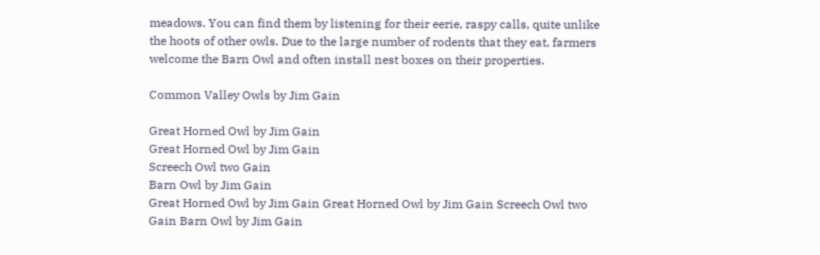meadows. You can find them by listening for their eerie, raspy calls, quite unlike the hoots of other owls. Due to the large number of rodents that they eat, farmers welcome the Barn Owl and often install nest boxes on their properties.

Common Valley Owls by Jim Gain

Great Horned Owl by Jim Gain
Great Horned Owl by Jim Gain
Screech Owl two Gain
Barn Owl by Jim Gain
Great Horned Owl by Jim Gain Great Horned Owl by Jim Gain Screech Owl two Gain Barn Owl by Jim Gain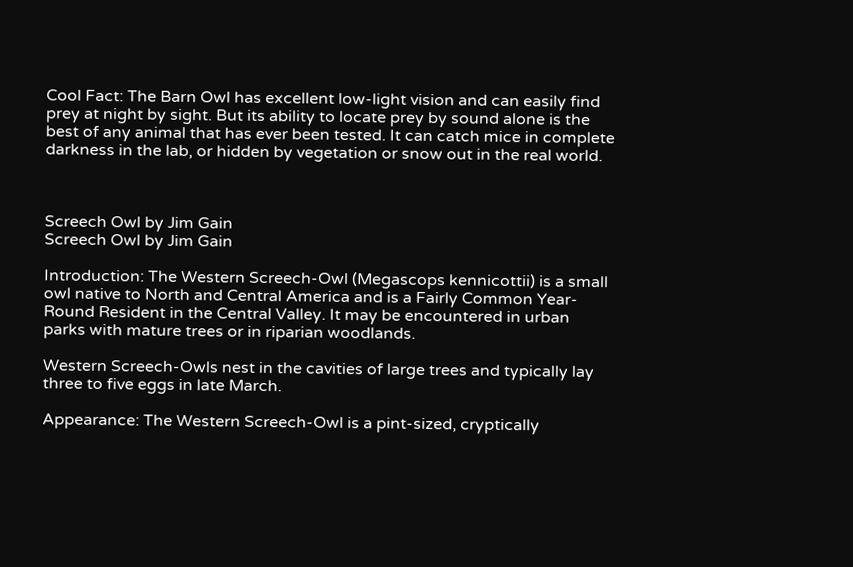Cool Fact: The Barn Owl has excellent low-light vision and can easily find prey at night by sight. But its ability to locate prey by sound alone is the best of any animal that has ever been tested. It can catch mice in complete darkness in the lab, or hidden by vegetation or snow out in the real world.



Screech Owl by Jim Gain
Screech Owl by Jim Gain

Introduction: The Western Screech-Owl (Megascops kennicottii) is a small owl native to North and Central America and is a Fairly Common Year-Round Resident in the Central Valley. It may be encountered in urban parks with mature trees or in riparian woodlands.

Western Screech-Owls nest in the cavities of large trees and typically lay three to five eggs in late March.

Appearance: The Western Screech-Owl is a pint-sized, cryptically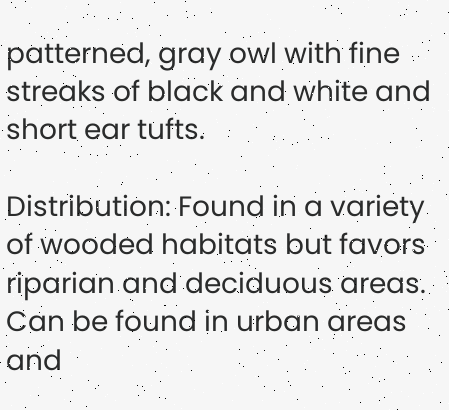patterned, gray owl with fine streaks of black and white and short ear tufts.

Distribution: Found in a variety of wooded habitats but favors riparian and deciduous areas. Can be found in urban areas and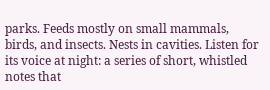parks. Feeds mostly on small mammals, birds, and insects. Nests in cavities. Listen for its voice at night: a series of short, whistled notes that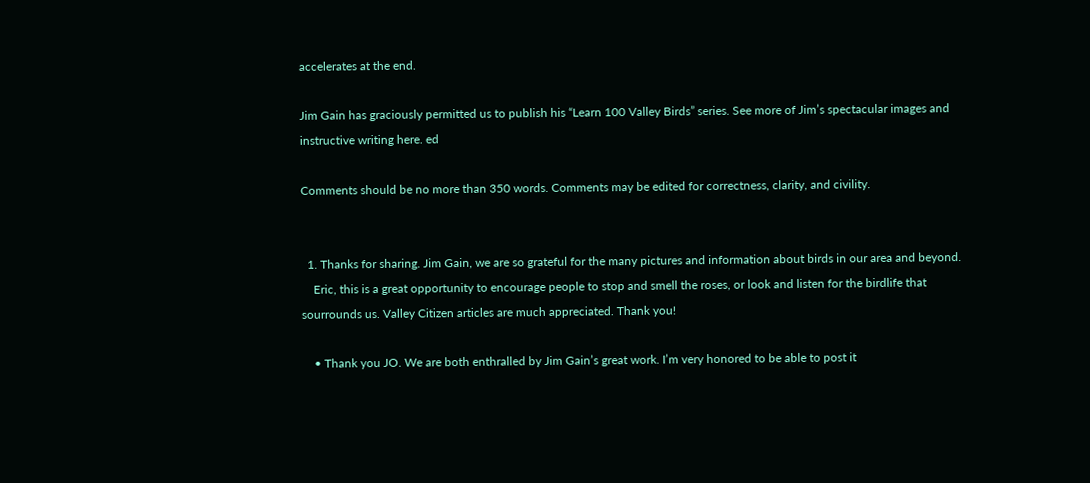accelerates at the end.

Jim Gain has graciously permitted us to publish his “Learn 100 Valley Birds” series. See more of Jim’s spectacular images and instructive writing here. ed

Comments should be no more than 350 words. Comments may be edited for correctness, clarity, and civility.


  1. Thanks for sharing. Jim Gain, we are so grateful for the many pictures and information about birds in our area and beyond.
    Eric, this is a great opportunity to encourage people to stop and smell the roses, or look and listen for the birdlife that sourrounds us. Valley Citizen articles are much appreciated. Thank you!

    • Thank you JO. We are both enthralled by Jim Gain’s great work. I’m very honored to be able to post it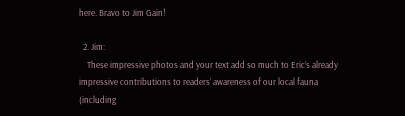here. Bravo to Jim Gain!

  2. Jim:
    These impressive photos and your text add so much to Eric’s already impressive contributions to readers’ awareness of our local fauna (including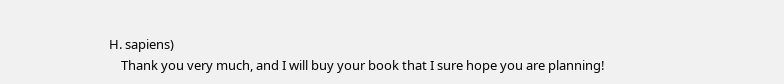H. sapiens)
    Thank you very much, and I will buy your book that I sure hope you are planning!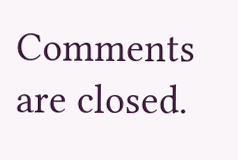Comments are closed.